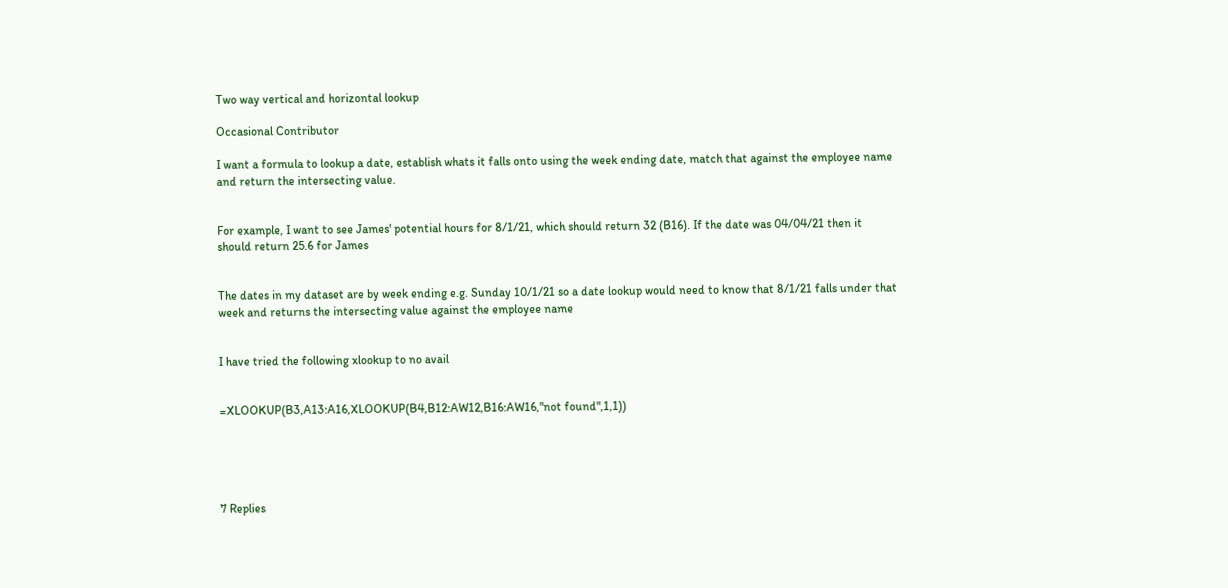Two way vertical and horizontal lookup

Occasional Contributor

I want a formula to lookup a date, establish whats it falls onto using the week ending date, match that against the employee name and return the intersecting value.


For example, I want to see James' potential hours for 8/1/21, which should return 32 (B16). If the date was 04/04/21 then it should return 25.6 for James


The dates in my dataset are by week ending e.g. Sunday 10/1/21 so a date lookup would need to know that 8/1/21 falls under that week and returns the intersecting value against the employee name


I have tried the following xlookup to no avail


=XLOOKUP(B3,A13:A16,XLOOKUP(B4,B12:AW12,B16:AW16,"not found",1,1))





7 Replies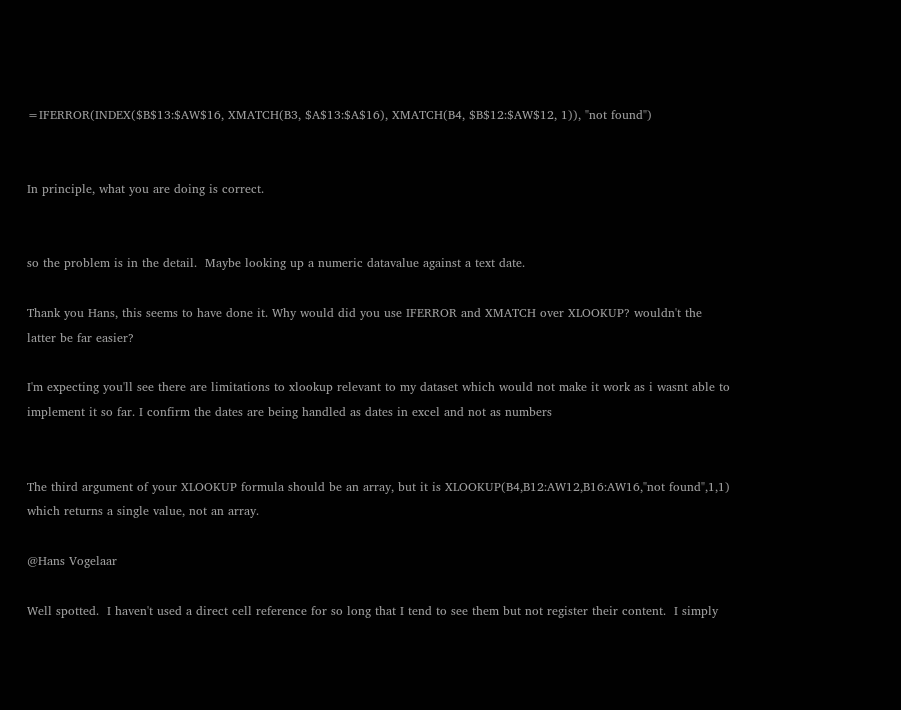=IFERROR(INDEX($B$13:$AW$16, XMATCH(B3, $A$13:$A$16), XMATCH(B4, $B$12:$AW$12, 1)), "not found")


In principle, what you are doing is correct.


so the problem is in the detail.  Maybe looking up a numeric datavalue against a text date.

Thank you Hans, this seems to have done it. Why would did you use IFERROR and XMATCH over XLOOKUP? wouldn't the latter be far easier?

I'm expecting you'll see there are limitations to xlookup relevant to my dataset which would not make it work as i wasnt able to implement it so far. I confirm the dates are being handled as dates in excel and not as numbers


The third argument of your XLOOKUP formula should be an array, but it is XLOOKUP(B4,B12:AW12,B16:AW16,"not found",1,1) which returns a single value, not an array.

@Hans Vogelaar

Well spotted.  I haven't used a direct cell reference for so long that I tend to see them but not register their content.  I simply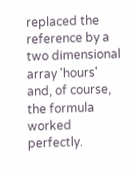replaced the reference by a two dimensional array 'hours' and, of course, the formula worked perfectly.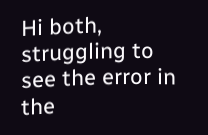Hi both, struggling to see the error in the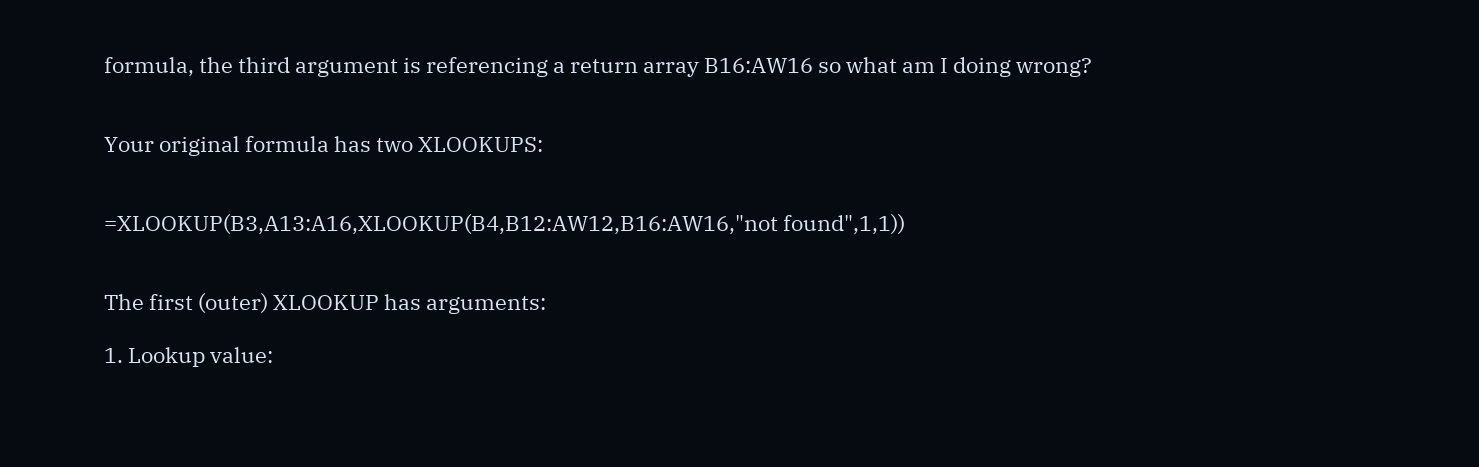formula, the third argument is referencing a return array B16:AW16 so what am I doing wrong?


Your original formula has two XLOOKUPS:


=XLOOKUP(B3,A13:A16,XLOOKUP(B4,B12:AW12,B16:AW16,"not found",1,1))


The first (outer) XLOOKUP has arguments:

1. Lookup value: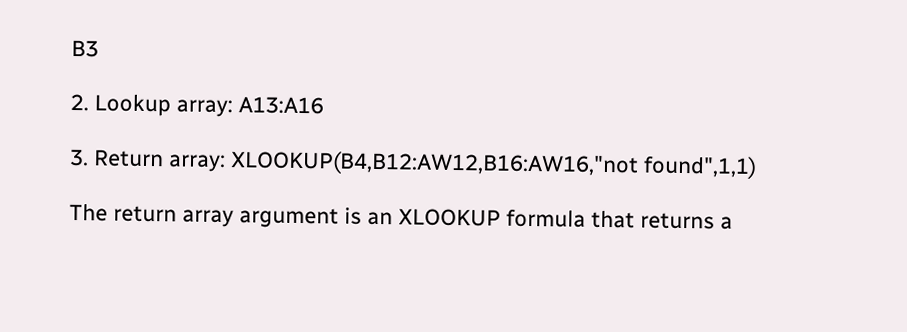B3

2. Lookup array: A13:A16

3. Return array: XLOOKUP(B4,B12:AW12,B16:AW16,"not found",1,1)

The return array argument is an XLOOKUP formula that returns a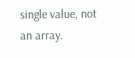single value, not an array.